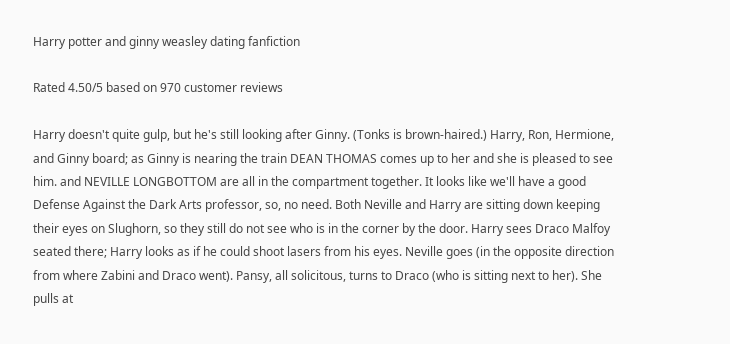Harry potter and ginny weasley dating fanfiction

Rated 4.50/5 based on 970 customer reviews

Harry doesn't quite gulp, but he's still looking after Ginny. (Tonks is brown-haired.) Harry, Ron, Hermione, and Ginny board; as Ginny is nearing the train DEAN THOMAS comes up to her and she is pleased to see him. and NEVILLE LONGBOTTOM are all in the compartment together. It looks like we'll have a good Defense Against the Dark Arts professor, so, no need. Both Neville and Harry are sitting down keeping their eyes on Slughorn, so they still do not see who is in the corner by the door. Harry sees Draco Malfoy seated there; Harry looks as if he could shoot lasers from his eyes. Neville goes (in the opposite direction from where Zabini and Draco went). Pansy, all solicitous, turns to Draco (who is sitting next to her). She pulls at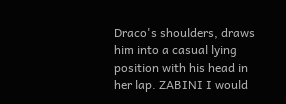Draco's shoulders, draws him into a casual lying position with his head in her lap. ZABINI I would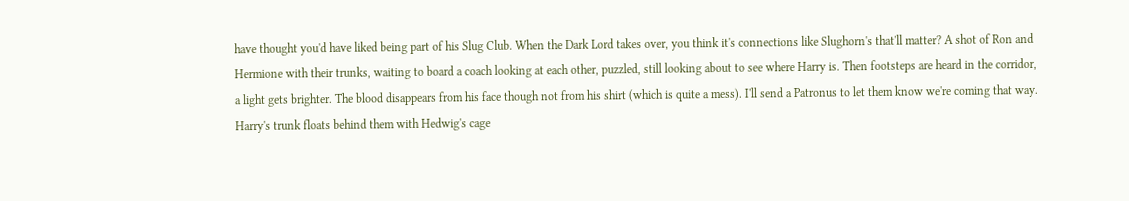have thought you'd have liked being part of his Slug Club. When the Dark Lord takes over, you think it's connections like Slughorn's that'll matter? A shot of Ron and Hermione with their trunks, waiting to board a coach looking at each other, puzzled, still looking about to see where Harry is. Then footsteps are heard in the corridor, a light gets brighter. The blood disappears from his face though not from his shirt (which is quite a mess). I'll send a Patronus to let them know we're coming that way. Harry's trunk floats behind them with Hedwig's cage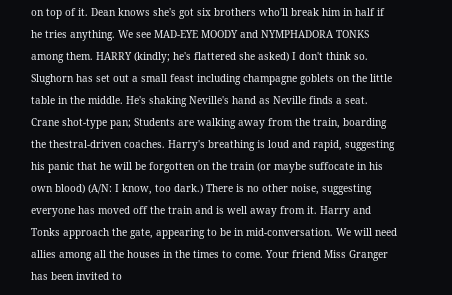on top of it. Dean knows she's got six brothers who'll break him in half if he tries anything. We see MAD-EYE MOODY and NYMPHADORA TONKS among them. HARRY (kindly; he's flattered she asked) I don't think so. Slughorn has set out a small feast including champagne goblets on the little table in the middle. He's shaking Neville's hand as Neville finds a seat. Crane shot-type pan; Students are walking away from the train, boarding the thestral-driven coaches. Harry's breathing is loud and rapid, suggesting his panic that he will be forgotten on the train (or maybe suffocate in his own blood) (A/N: I know, too dark.) There is no other noise, suggesting everyone has moved off the train and is well away from it. Harry and Tonks approach the gate, appearing to be in mid-conversation. We will need allies among all the houses in the times to come. Your friend Miss Granger has been invited to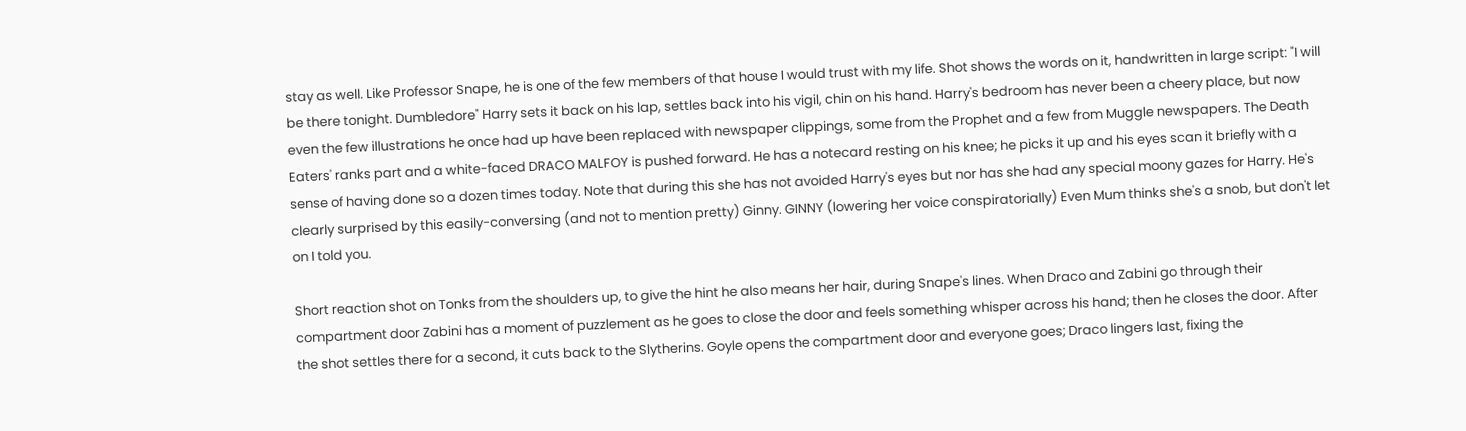stay as well. Like Professor Snape, he is one of the few members of that house I would trust with my life. Shot shows the words on it, handwritten in large script: "I will be there tonight. Dumbledore" Harry sets it back on his lap, settles back into his vigil, chin on his hand. Harry's bedroom has never been a cheery place, but now even the few illustrations he once had up have been replaced with newspaper clippings, some from the Prophet and a few from Muggle newspapers. The Death Eaters' ranks part and a white-faced DRACO MALFOY is pushed forward. He has a notecard resting on his knee; he picks it up and his eyes scan it briefly with a sense of having done so a dozen times today. Note that during this she has not avoided Harry's eyes but nor has she had any special moony gazes for Harry. He's clearly surprised by this easily-conversing (and not to mention pretty) Ginny. GINNY (lowering her voice conspiratorially) Even Mum thinks she's a snob, but don't let on I told you.

Short reaction shot on Tonks from the shoulders up, to give the hint he also means her hair, during Snape's lines. When Draco and Zabini go through their compartment door Zabini has a moment of puzzlement as he goes to close the door and feels something whisper across his hand; then he closes the door. After the shot settles there for a second, it cuts back to the Slytherins. Goyle opens the compartment door and everyone goes; Draco lingers last, fixing the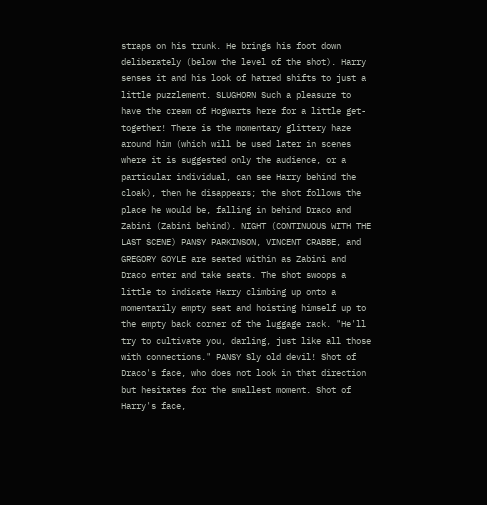straps on his trunk. He brings his foot down deliberately (below the level of the shot). Harry senses it and his look of hatred shifts to just a little puzzlement. SLUGHORN Such a pleasure to have the cream of Hogwarts here for a little get-together! There is the momentary glittery haze around him (which will be used later in scenes where it is suggested only the audience, or a particular individual, can see Harry behind the cloak), then he disappears; the shot follows the place he would be, falling in behind Draco and Zabini (Zabini behind). NIGHT (CONTINUOUS WITH THE LAST SCENE) PANSY PARKINSON, VINCENT CRABBE, and GREGORY GOYLE are seated within as Zabini and Draco enter and take seats. The shot swoops a little to indicate Harry climbing up onto a momentarily empty seat and hoisting himself up to the empty back corner of the luggage rack. "He'll try to cultivate you, darling, just like all those with connections." PANSY Sly old devil! Shot of Draco's face, who does not look in that direction but hesitates for the smallest moment. Shot of Harry's face,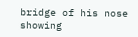bridge of his nose showing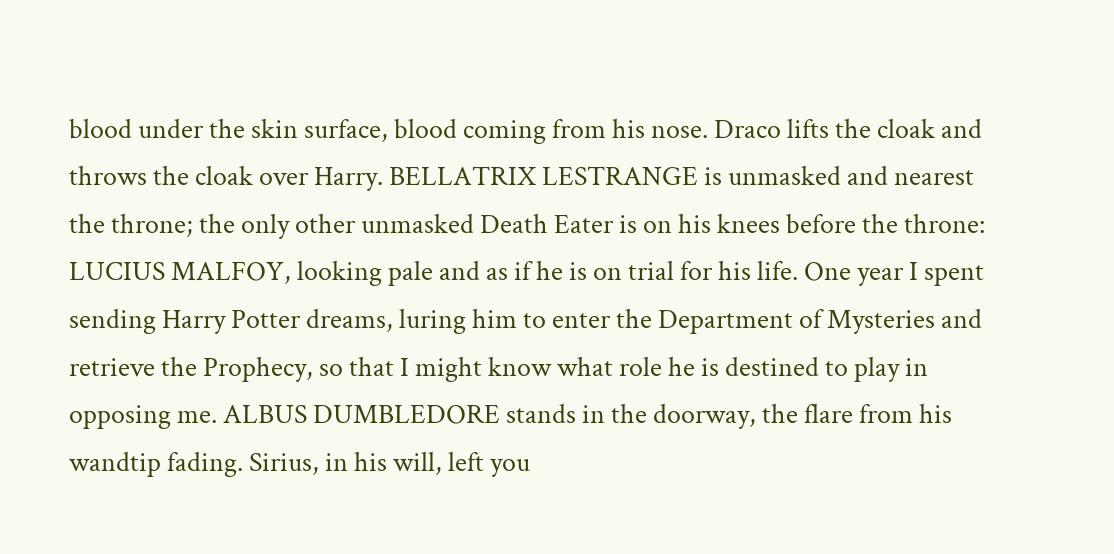blood under the skin surface, blood coming from his nose. Draco lifts the cloak and throws the cloak over Harry. BELLATRIX LESTRANGE is unmasked and nearest the throne; the only other unmasked Death Eater is on his knees before the throne: LUCIUS MALFOY, looking pale and as if he is on trial for his life. One year I spent sending Harry Potter dreams, luring him to enter the Department of Mysteries and retrieve the Prophecy, so that I might know what role he is destined to play in opposing me. ALBUS DUMBLEDORE stands in the doorway, the flare from his wandtip fading. Sirius, in his will, left you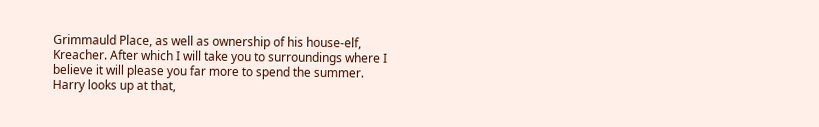Grimmauld Place, as well as ownership of his house-elf, Kreacher. After which I will take you to surroundings where I believe it will please you far more to spend the summer. Harry looks up at that,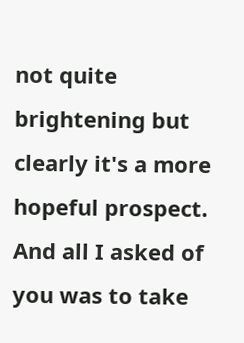not quite brightening but clearly it's a more hopeful prospect. And all I asked of you was to take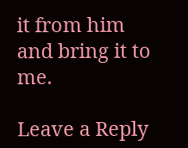it from him and bring it to me.

Leave a Reply